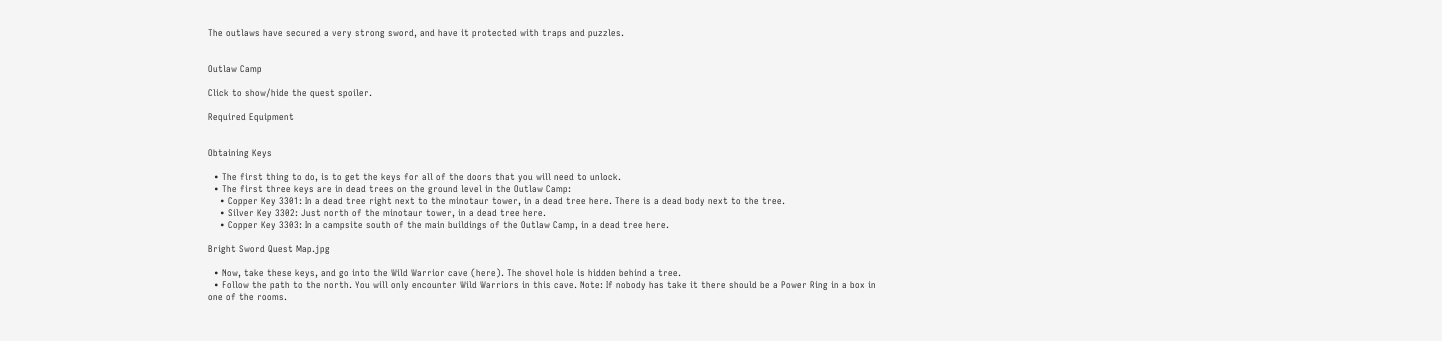The outlaws have secured a very strong sword, and have it protected with traps and puzzles.


Outlaw Camp

Click to show/hide the quest spoiler.

Required Equipment


Obtaining Keys

  • The first thing to do, is to get the keys for all of the doors that you will need to unlock.
  • The first three keys are in dead trees on the ground level in the Outlaw Camp:
    • Copper Key 3301: In a dead tree right next to the minotaur tower, in a dead tree here. There is a dead body next to the tree.
    • Silver Key 3302: Just north of the minotaur tower, in a dead tree here.
    • Copper Key 3303: In a campsite south of the main buildings of the Outlaw Camp, in a dead tree here.

Bright Sword Quest Map.jpg

  • Now, take these keys, and go into the Wild Warrior cave (here). The shovel hole is hidden behind a tree.
  • Follow the path to the north. You will only encounter Wild Warriors in this cave. Note: If nobody has take it there should be a Power Ring in a box in one of the rooms.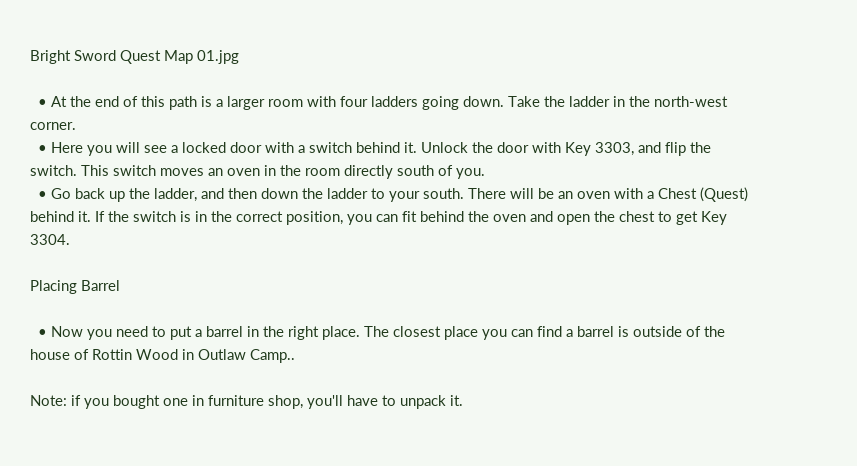Bright Sword Quest Map 01.jpg

  • At the end of this path is a larger room with four ladders going down. Take the ladder in the north-west corner.
  • Here you will see a locked door with a switch behind it. Unlock the door with Key 3303, and flip the switch. This switch moves an oven in the room directly south of you.
  • Go back up the ladder, and then down the ladder to your south. There will be an oven with a Chest (Quest) behind it. If the switch is in the correct position, you can fit behind the oven and open the chest to get Key 3304.

Placing Barrel

  • Now you need to put a barrel in the right place. The closest place you can find a barrel is outside of the house of Rottin Wood in Outlaw Camp..

Note: if you bought one in furniture shop, you'll have to unpack it.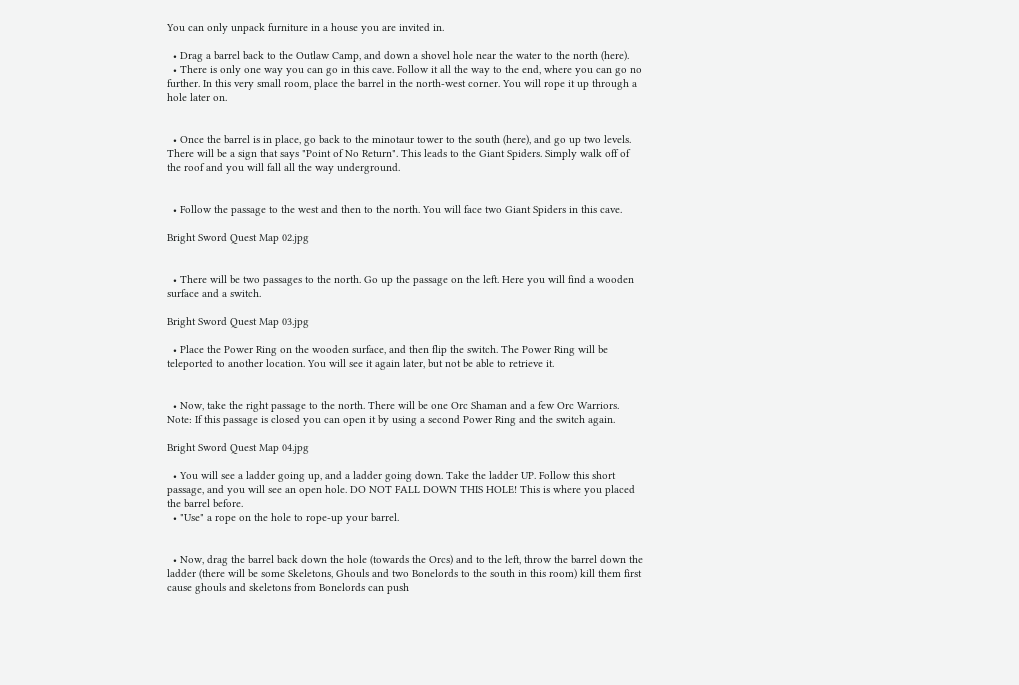You can only unpack furniture in a house you are invited in.

  • Drag a barrel back to the Outlaw Camp, and down a shovel hole near the water to the north (here).
  • There is only one way you can go in this cave. Follow it all the way to the end, where you can go no further. In this very small room, place the barrel in the north-west corner. You will rope it up through a hole later on.


  • Once the barrel is in place, go back to the minotaur tower to the south (here), and go up two levels. There will be a sign that says "Point of No Return". This leads to the Giant Spiders. Simply walk off of the roof and you will fall all the way underground.


  • Follow the passage to the west and then to the north. You will face two Giant Spiders in this cave.

Bright Sword Quest Map 02.jpg


  • There will be two passages to the north. Go up the passage on the left. Here you will find a wooden surface and a switch.

Bright Sword Quest Map 03.jpg

  • Place the Power Ring on the wooden surface, and then flip the switch. The Power Ring will be teleported to another location. You will see it again later, but not be able to retrieve it.


  • Now, take the right passage to the north. There will be one Orc Shaman and a few Orc Warriors. Note: If this passage is closed you can open it by using a second Power Ring and the switch again.

Bright Sword Quest Map 04.jpg

  • You will see a ladder going up, and a ladder going down. Take the ladder UP. Follow this short passage, and you will see an open hole. DO NOT FALL DOWN THIS HOLE! This is where you placed the barrel before.
  • "Use" a rope on the hole to rope-up your barrel.


  • Now, drag the barrel back down the hole (towards the Orcs) and to the left, throw the barrel down the ladder (there will be some Skeletons, Ghouls and two Bonelords to the south in this room) kill them first cause ghouls and skeletons from Bonelords can push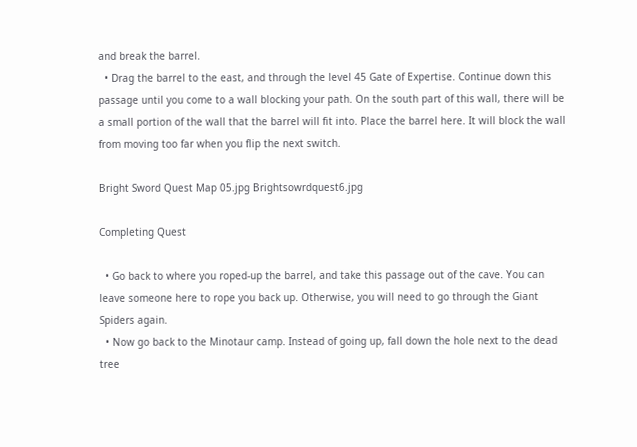and break the barrel.
  • Drag the barrel to the east, and through the level 45 Gate of Expertise. Continue down this passage until you come to a wall blocking your path. On the south part of this wall, there will be a small portion of the wall that the barrel will fit into. Place the barrel here. It will block the wall from moving too far when you flip the next switch.

Bright Sword Quest Map 05.jpg Brightsowrdquest6.jpg

Completing Quest

  • Go back to where you roped-up the barrel, and take this passage out of the cave. You can leave someone here to rope you back up. Otherwise, you will need to go through the Giant Spiders again.
  • Now go back to the Minotaur camp. Instead of going up, fall down the hole next to the dead tree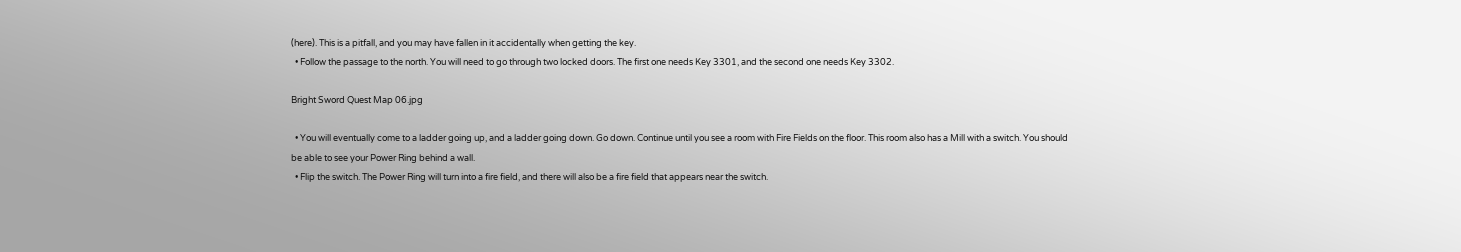(here). This is a pitfall, and you may have fallen in it accidentally when getting the key.
  • Follow the passage to the north. You will need to go through two locked doors. The first one needs Key 3301, and the second one needs Key 3302.

Bright Sword Quest Map 06.jpg

  • You will eventually come to a ladder going up, and a ladder going down. Go down. Continue until you see a room with Fire Fields on the floor. This room also has a Mill with a switch. You should be able to see your Power Ring behind a wall.
  • Flip the switch. The Power Ring will turn into a fire field, and there will also be a fire field that appears near the switch.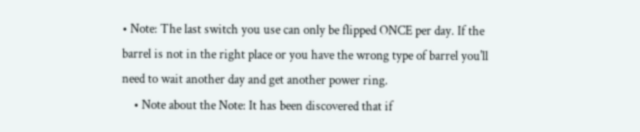• Note: The last switch you use can only be flipped ONCE per day. If the barrel is not in the right place or you have the wrong type of barrel you'll need to wait another day and get another power ring.
    • Note about the Note: It has been discovered that if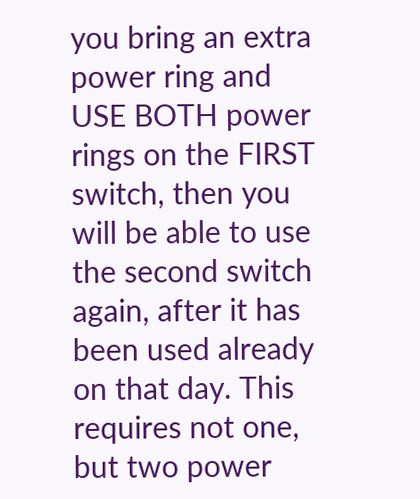you bring an extra power ring and USE BOTH power rings on the FIRST switch, then you will be able to use the second switch again, after it has been used already on that day. This requires not one, but two power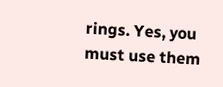rings. Yes, you must use them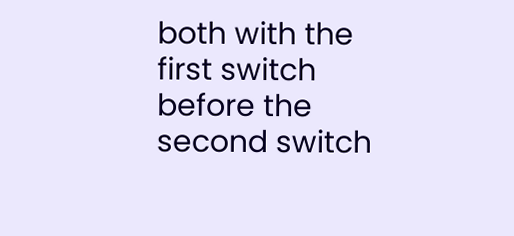both with the first switch before the second switch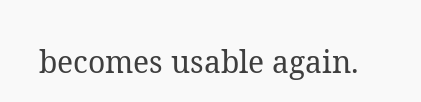becomes usable again.